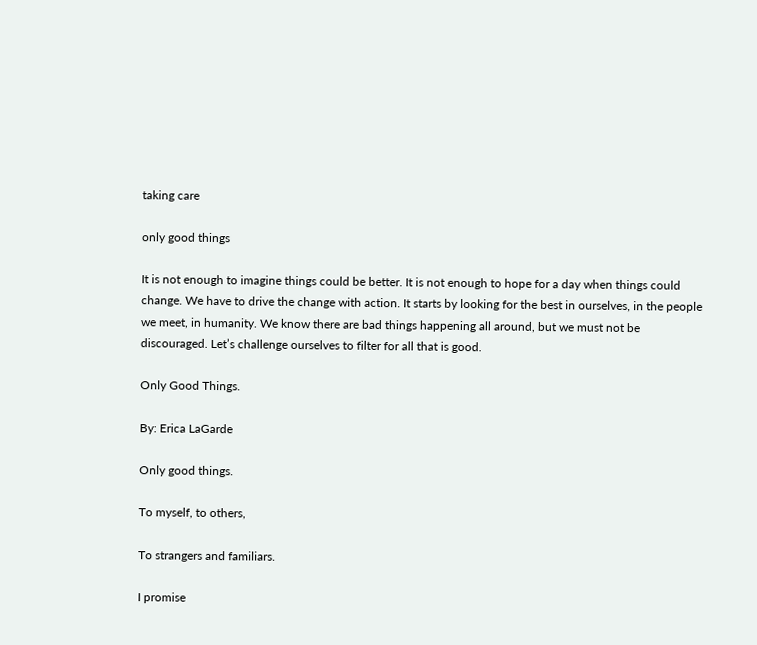taking care

only good things

It is not enough to imagine things could be better. It is not enough to hope for a day when things could change. We have to drive the change with action. It starts by looking for the best in ourselves, in the people we meet, in humanity. We know there are bad things happening all around, but we must not be discouraged. Let’s challenge ourselves to filter for all that is good.

Only Good Things.

By: Erica LaGarde

Only good things.

To myself, to others,

To strangers and familiars.

I promise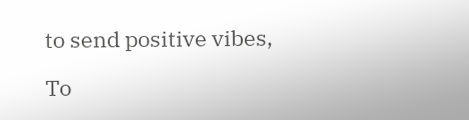to send positive vibes,

To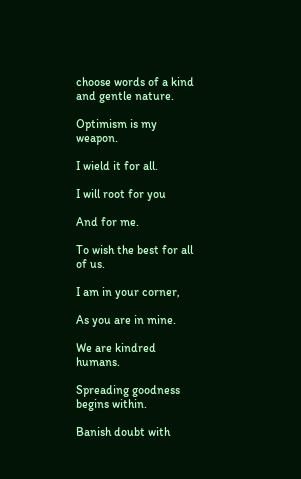choose words of a kind and gentle nature.

Optimism is my weapon.

I wield it for all.

I will root for you

And for me.

To wish the best for all of us.

I am in your corner,

As you are in mine.

We are kindred humans.

Spreading goodness begins within.

Banish doubt with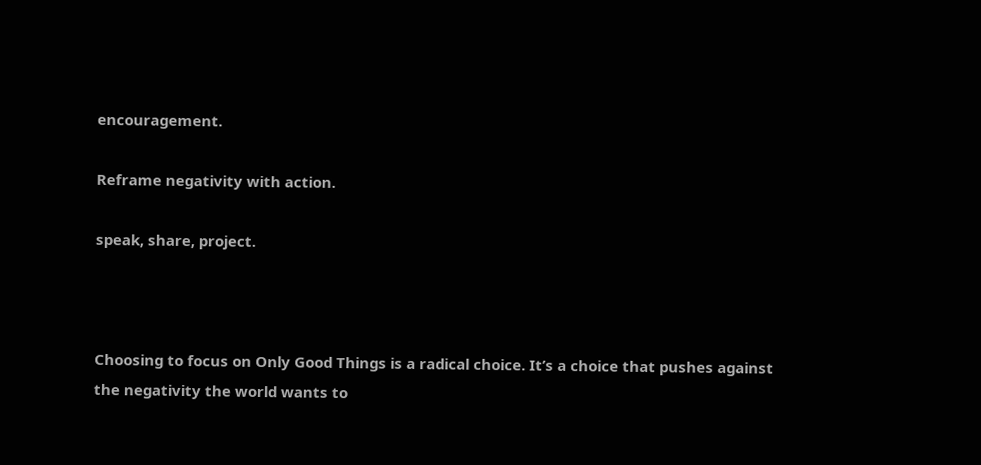encouragement.

Reframe negativity with action.

speak, share, project.



Choosing to focus on Only Good Things is a radical choice. It’s a choice that pushes against the negativity the world wants to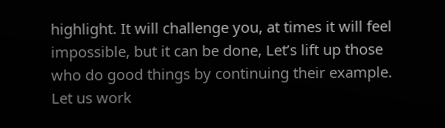highlight. It will challenge you, at times it will feel impossible, but it can be done, Let’s lift up those who do good things by continuing their example. Let us work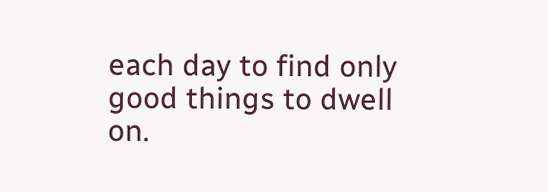each day to find only good things to dwell on.